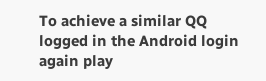To achieve a similar QQ logged in the Android login again play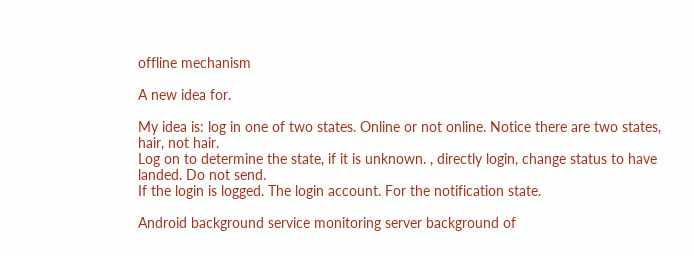offline mechanism

A new idea for.

My idea is: log in one of two states. Online or not online. Notice there are two states, hair, not hair.
Log on to determine the state, if it is unknown. , directly login, change status to have landed. Do not send.
If the login is logged. The login account. For the notification state.

Android background service monitoring server background of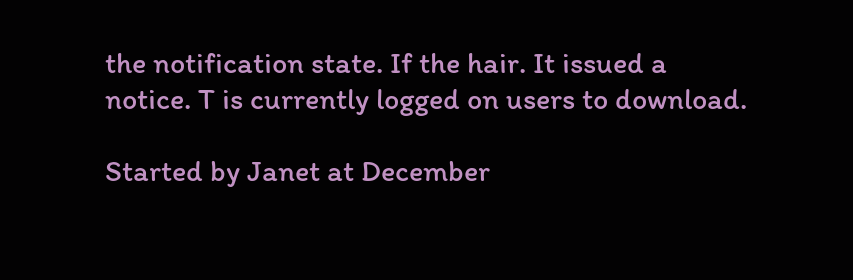the notification state. If the hair. It issued a notice. T is currently logged on users to download.

Started by Janet at December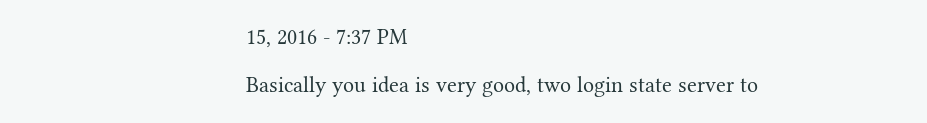15, 2016 - 7:37 PM

Basically you idea is very good, two login state server to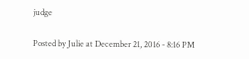judge

Posted by Julie at December 21, 2016 - 8:16 PM